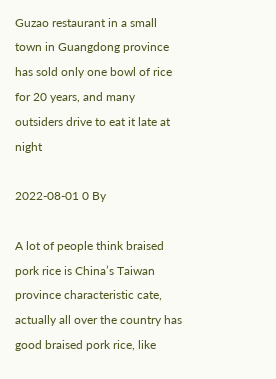Guzao restaurant in a small town in Guangdong province has sold only one bowl of rice for 20 years, and many outsiders drive to eat it late at night

2022-08-01 0 By

A lot of people think braised pork rice is China’s Taiwan province characteristic cate, actually all over the country has good braised pork rice, like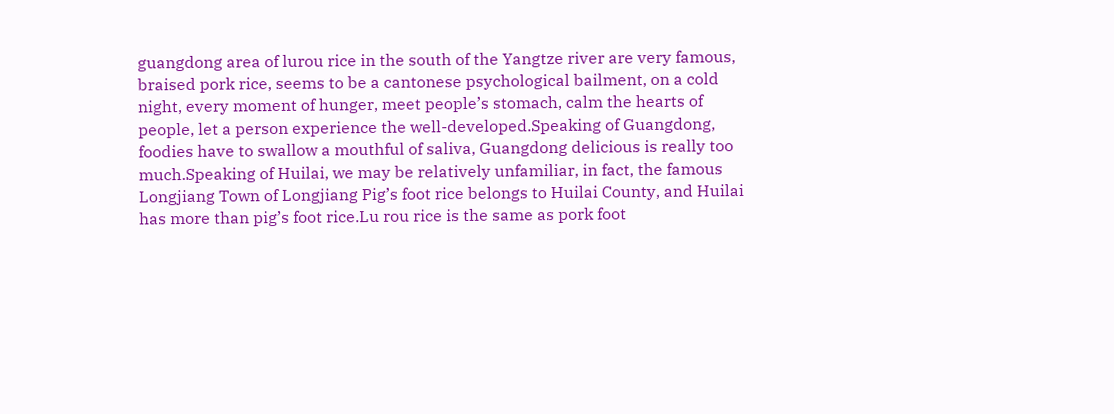guangdong area of lurou rice in the south of the Yangtze river are very famous, braised pork rice, seems to be a cantonese psychological bailment, on a cold night, every moment of hunger, meet people’s stomach, calm the hearts of people, let a person experience the well-developed.Speaking of Guangdong, foodies have to swallow a mouthful of saliva, Guangdong delicious is really too much.Speaking of Huilai, we may be relatively unfamiliar, in fact, the famous Longjiang Town of Longjiang Pig’s foot rice belongs to Huilai County, and Huilai has more than pig’s foot rice.Lu rou rice is the same as pork foot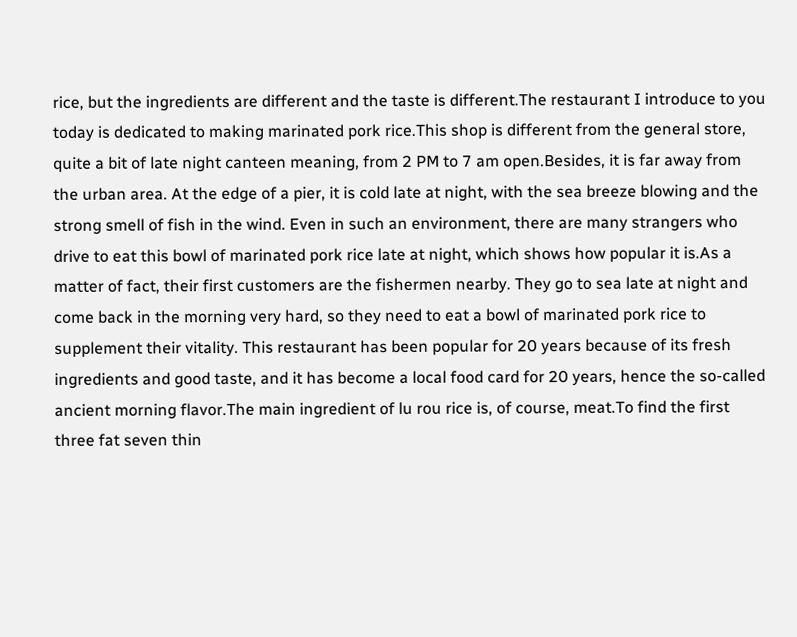rice, but the ingredients are different and the taste is different.The restaurant I introduce to you today is dedicated to making marinated pork rice.This shop is different from the general store, quite a bit of late night canteen meaning, from 2 PM to 7 am open.Besides, it is far away from the urban area. At the edge of a pier, it is cold late at night, with the sea breeze blowing and the strong smell of fish in the wind. Even in such an environment, there are many strangers who drive to eat this bowl of marinated pork rice late at night, which shows how popular it is.As a matter of fact, their first customers are the fishermen nearby. They go to sea late at night and come back in the morning very hard, so they need to eat a bowl of marinated pork rice to supplement their vitality. This restaurant has been popular for 20 years because of its fresh ingredients and good taste, and it has become a local food card for 20 years, hence the so-called ancient morning flavor.The main ingredient of lu rou rice is, of course, meat.To find the first three fat seven thin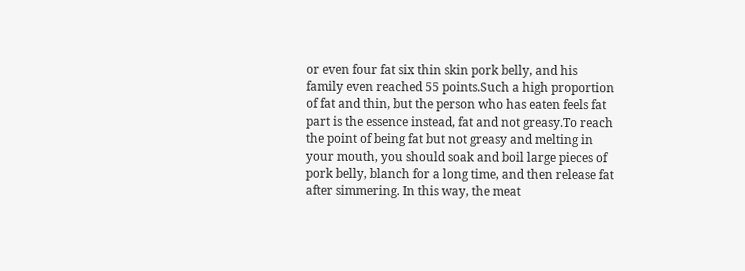or even four fat six thin skin pork belly, and his family even reached 55 points.Such a high proportion of fat and thin, but the person who has eaten feels fat part is the essence instead, fat and not greasy.To reach the point of being fat but not greasy and melting in your mouth, you should soak and boil large pieces of pork belly, blanch for a long time, and then release fat after simmering. In this way, the meat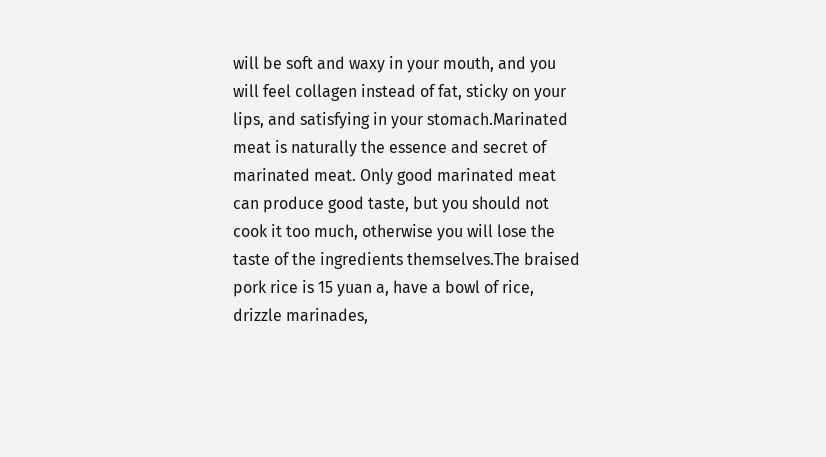will be soft and waxy in your mouth, and you will feel collagen instead of fat, sticky on your lips, and satisfying in your stomach.Marinated meat is naturally the essence and secret of marinated meat. Only good marinated meat can produce good taste, but you should not cook it too much, otherwise you will lose the taste of the ingredients themselves.The braised pork rice is 15 yuan a, have a bowl of rice, drizzle marinades,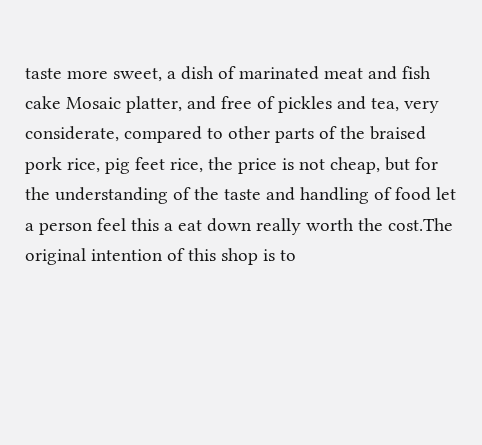taste more sweet, a dish of marinated meat and fish cake Mosaic platter, and free of pickles and tea, very considerate, compared to other parts of the braised pork rice, pig feet rice, the price is not cheap, but for the understanding of the taste and handling of food let a person feel this a eat down really worth the cost.The original intention of this shop is to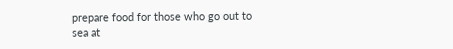prepare food for those who go out to sea at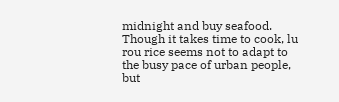midnight and buy seafood. Though it takes time to cook, lu rou rice seems not to adapt to the busy pace of urban people, but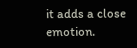it adds a close emotion.